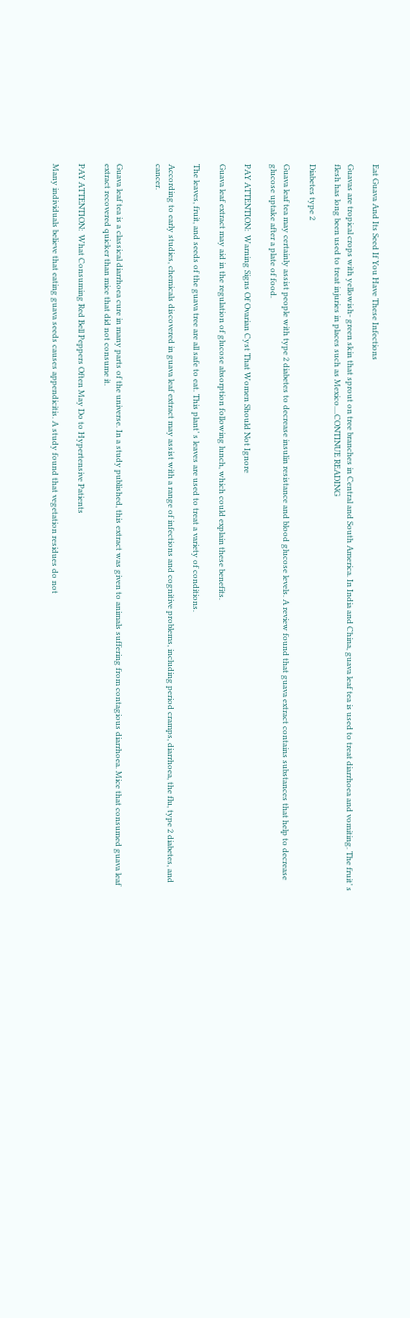Eat Guava And Its Seed If You Have These Infections

Guavas are tropical crops with yellowish- green skin that sprout on tree branches in Central and South America. In India and China, guava leaf tea is used to treat diarrhoea and vomiting. The fruit’ s flesh has long been used to treat injuries in places such as Mexico....CONTINUE READING

Diabetes type 2

Guava leaf tea may certainly assist people with type 2 diabetes to decrease insulin resistance and blood glucose levels. A review found that guava extract contains substances that help to decrease glucose uptake after a plate of food.

PAY ATTENTION:  Warning Signs Of Ovarian Cyst That Women Should Not Ignore

Guava leaf extract may aid in the regulation of glucose absorption following lunch, which could explain these benefits.

The leaves, fruit, and seeds of the guava tree are all safe to eat. This plant’ s leaves are used to treat a variety of conditions.

According to early studies, chemicals discovered in guava leaf extract may assist with a range of infections and cognitive problems, including period cramps, diarrhoea, the flu, type 2 diabetes, and cancer.


Guava leaf tea is a classical diarrhoea cure in many parts of the universe. In a study published, this extract was given to animals suffering from contagious diarrhoea. Mice that consumed guava leaf extract recovered quicker than mice that did not consume it.

PAY ATTENTION:  What Consuming Red Bell Peppers Often May Do to Hypertensive Patients

Many individuals believe that eating guava seeds causes appendicitis. A study found that vegetation residues do not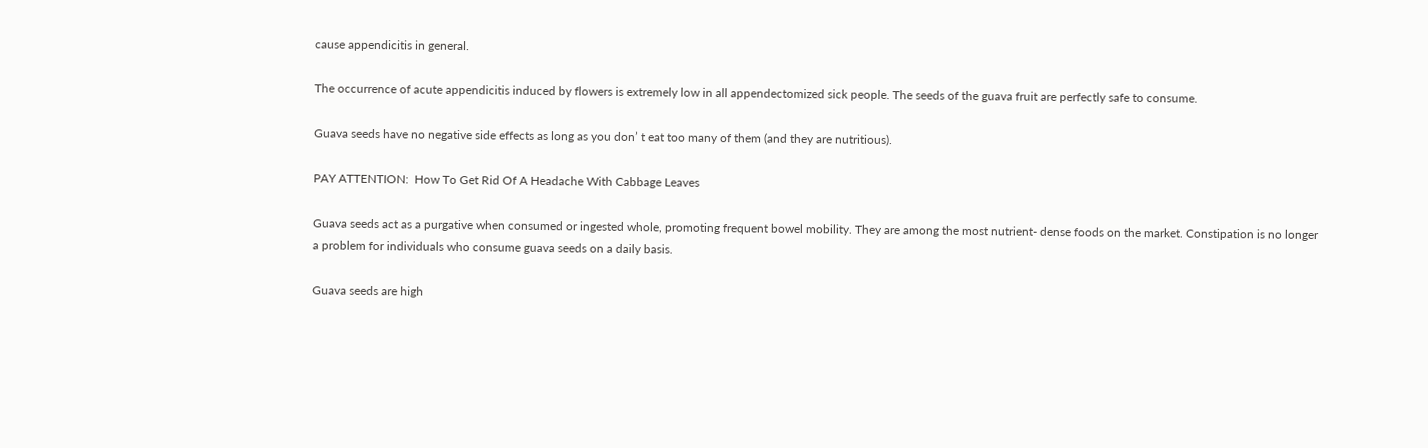cause appendicitis in general.

The occurrence of acute appendicitis induced by flowers is extremely low in all appendectomized sick people. The seeds of the guava fruit are perfectly safe to consume.

Guava seeds have no negative side effects as long as you don’ t eat too many of them (and they are nutritious).

PAY ATTENTION:  How To Get Rid Of A Headache With Cabbage Leaves

Guava seeds act as a purgative when consumed or ingested whole, promoting frequent bowel mobility. They are among the most nutrient- dense foods on the market. Constipation is no longer a problem for individuals who consume guava seeds on a daily basis.

Guava seeds are high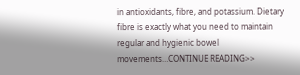in antioxidants, fibre, and potassium. Dietary fibre is exactly what you need to maintain regular and hygienic bowel movements…CONTINUE READING>>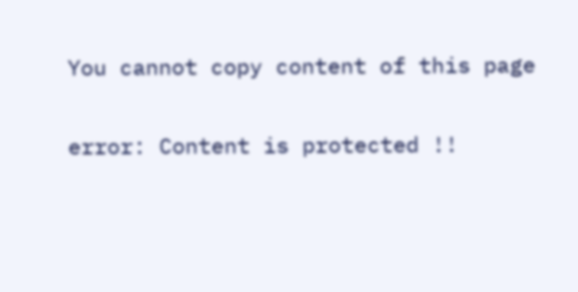You cannot copy content of this page

error: Content is protected !!